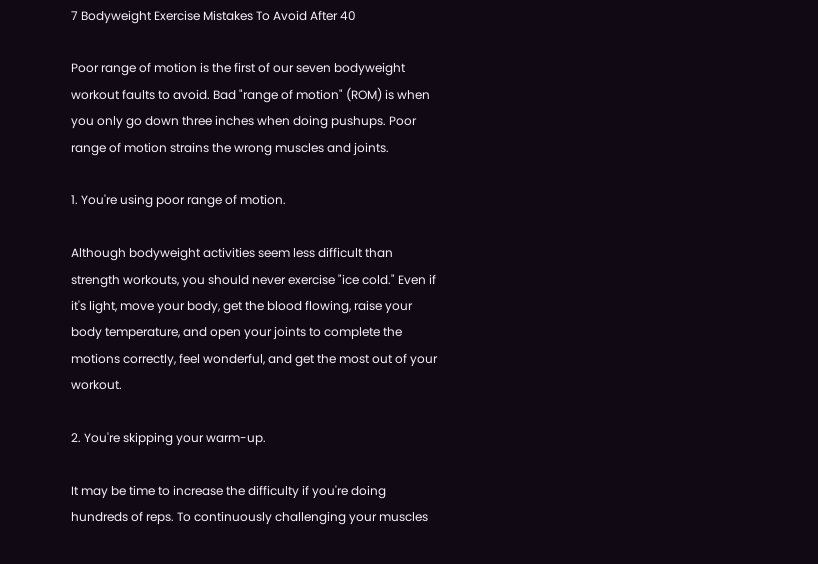7 Bodyweight Exercise Mistakes To Avoid After 40

Poor range of motion is the first of our seven bodyweight workout faults to avoid. Bad "range of motion" (ROM) is when you only go down three inches when doing pushups. Poor range of motion strains the wrong muscles and joints.

1. You're using poor range of motion.

Although bodyweight activities seem less difficult than strength workouts, you should never exercise "ice cold." Even if it's light, move your body, get the blood flowing, raise your body temperature, and open your joints to complete the motions correctly, feel wonderful, and get the most out of your workout.

2. You're skipping your warm-up.

It may be time to increase the difficulty if you're doing hundreds of reps. To continuously challenging your muscles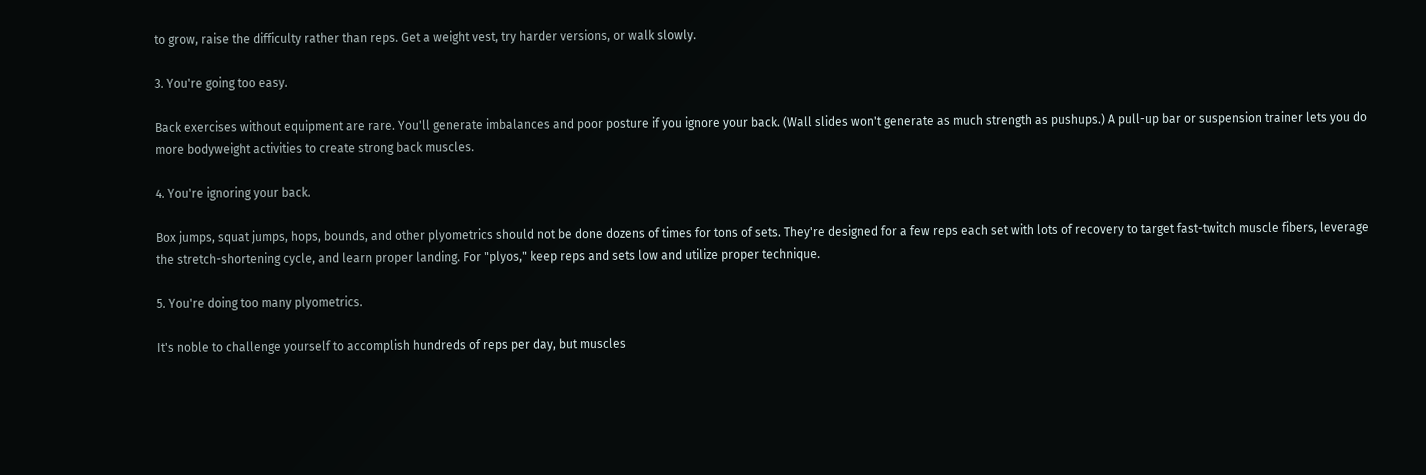to grow, raise the difficulty rather than reps. Get a weight vest, try harder versions, or walk slowly.

3. You're going too easy.

Back exercises without equipment are rare. You'll generate imbalances and poor posture if you ignore your back. (Wall slides won't generate as much strength as pushups.) A pull-up bar or suspension trainer lets you do more bodyweight activities to create strong back muscles.

4. You're ignoring your back.

Box jumps, squat jumps, hops, bounds, and other plyometrics should not be done dozens of times for tons of sets. They're designed for a few reps each set with lots of recovery to target fast-twitch muscle fibers, leverage the stretch-shortening cycle, and learn proper landing. For "plyos," keep reps and sets low and utilize proper technique.

5. You're doing too many plyometrics.

It's noble to challenge yourself to accomplish hundreds of reps per day, but muscles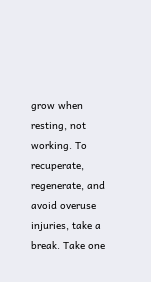grow when resting, not working. To recuperate, regenerate, and avoid overuse injuries, take a break. Take one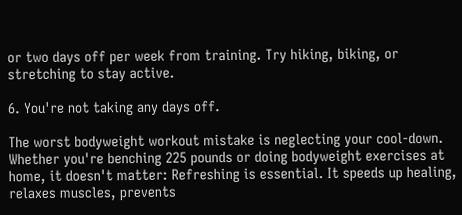or two days off per week from training. Try hiking, biking, or stretching to stay active.

6. You're not taking any days off.

The worst bodyweight workout mistake is neglecting your cool-down. Whether you're benching 225 pounds or doing bodyweight exercises at home, it doesn't matter: Refreshing is essential. It speeds up healing, relaxes muscles, prevents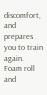discomfort, and prepares you to train again. Foam roll and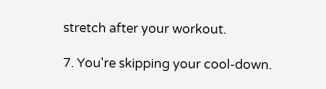stretch after your workout.

7. You're skipping your cool-down.